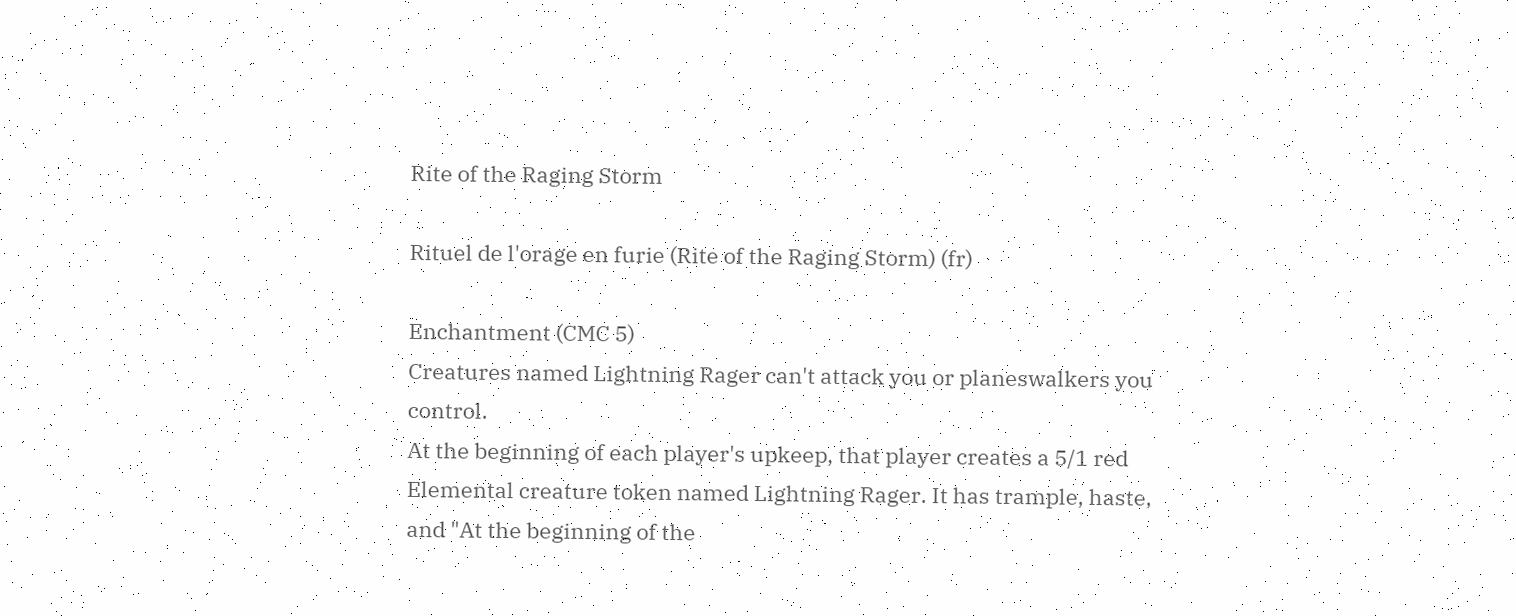Rite of the Raging Storm

Rituel de l'orage en furie (Rite of the Raging Storm) (fr)

Enchantment (CMC 5)
Creatures named Lightning Rager can't attack you or planeswalkers you control.
At the beginning of each player's upkeep, that player creates a 5/1 red Elemental creature token named Lightning Rager. It has trample, haste, and "At the beginning of the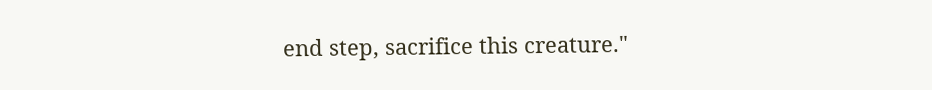end step, sacrifice this creature."